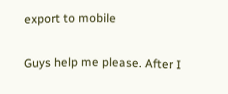export to mobile

Guys help me please. After I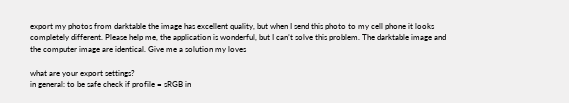export my photos from darktable the image has excellent quality, but when I send this photo to my cell phone it looks completely different. Please help me, the application is wonderful, but I can’t solve this problem. The darktable image and the computer image are identical. Give me a solution my loves

what are your export settings?
in general: to be safe check if profile = sRGB in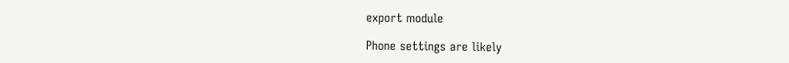export module

Phone settings are likely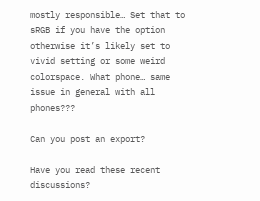mostly responsible… Set that to sRGB if you have the option otherwise it’s likely set to vivid setting or some weird colorspace. What phone… same issue in general with all phones???

Can you post an export?

Have you read these recent discussions?